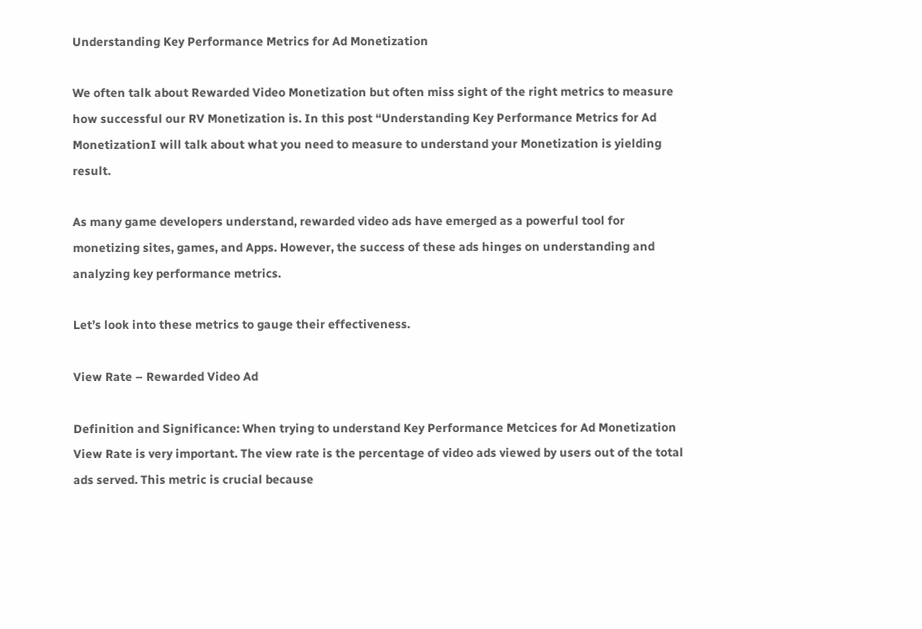Understanding Key Performance Metrics for Ad Monetization

We often talk about Rewarded Video Monetization but often miss sight of the right metrics to measure how successful our RV Monetization is. In this post “Understanding Key Performance Metrics for Ad MonetizationI will talk about what you need to measure to understand your Monetization is yielding result.

As many game developers understand, rewarded video ads have emerged as a powerful tool for monetizing sites, games, and Apps. However, the success of these ads hinges on understanding and analyzing key performance metrics.

Let’s look into these metrics to gauge their effectiveness.

View Rate – Rewarded Video Ad

Definition and Significance: When trying to understand Key Performance Metcices for Ad Monetization View Rate is very important. The view rate is the percentage of video ads viewed by users out of the total ads served. This metric is crucial because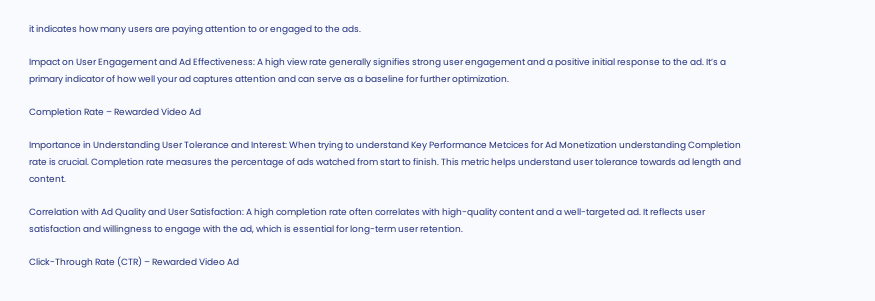it indicates how many users are paying attention to or engaged to the ads.

Impact on User Engagement and Ad Effectiveness: A high view rate generally signifies strong user engagement and a positive initial response to the ad. It’s a primary indicator of how well your ad captures attention and can serve as a baseline for further optimization.

Completion Rate – Rewarded Video Ad

Importance in Understanding User Tolerance and Interest: When trying to understand Key Performance Metcices for Ad Monetization understanding Completion rate is crucial. Completion rate measures the percentage of ads watched from start to finish. This metric helps understand user tolerance towards ad length and content.

Correlation with Ad Quality and User Satisfaction: A high completion rate often correlates with high-quality content and a well-targeted ad. It reflects user satisfaction and willingness to engage with the ad, which is essential for long-term user retention.

Click-Through Rate (CTR) – Rewarded Video Ad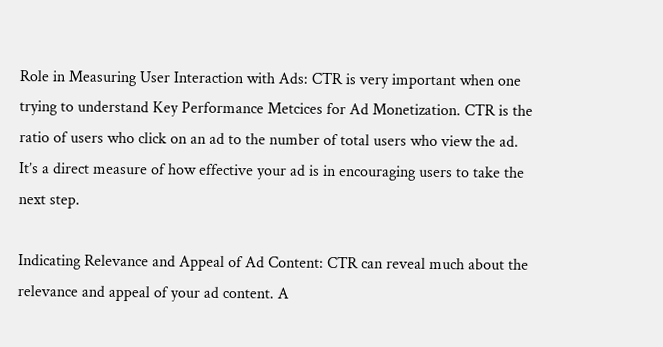Role in Measuring User Interaction with Ads: CTR is very important when one trying to understand Key Performance Metcices for Ad Monetization. CTR is the ratio of users who click on an ad to the number of total users who view the ad. It’s a direct measure of how effective your ad is in encouraging users to take the next step.

Indicating Relevance and Appeal of Ad Content: CTR can reveal much about the relevance and appeal of your ad content. A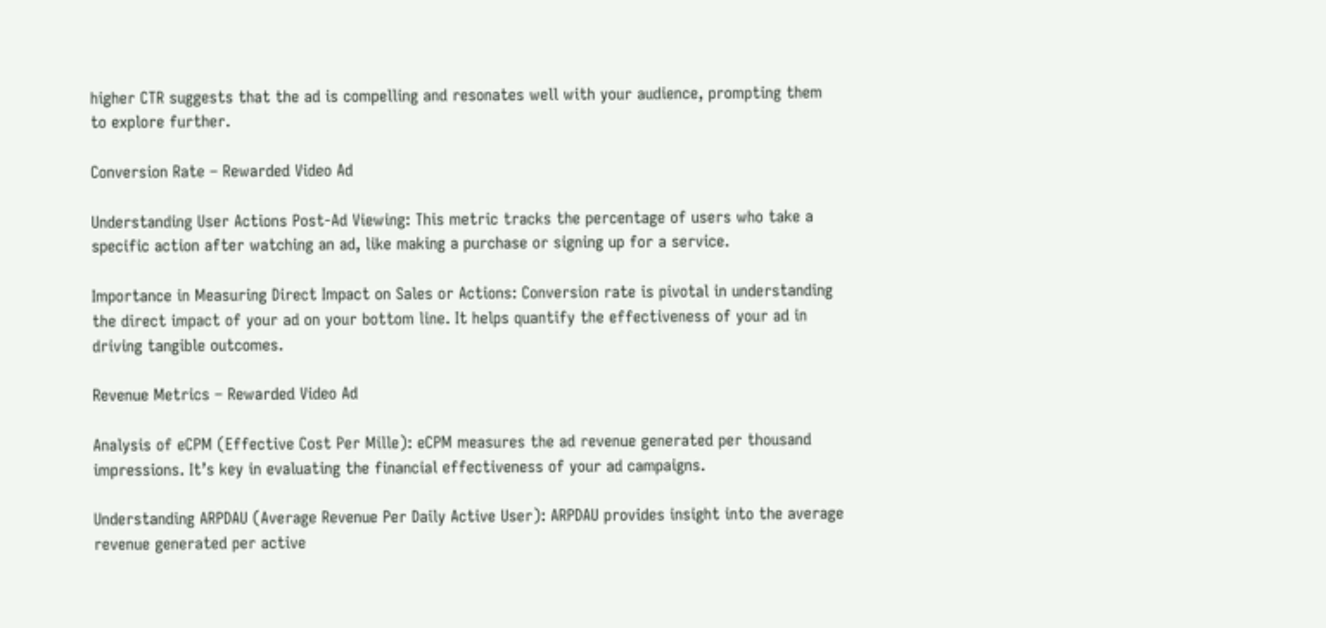higher CTR suggests that the ad is compelling and resonates well with your audience, prompting them to explore further.

Conversion Rate – Rewarded Video Ad

Understanding User Actions Post-Ad Viewing: This metric tracks the percentage of users who take a specific action after watching an ad, like making a purchase or signing up for a service.

Importance in Measuring Direct Impact on Sales or Actions: Conversion rate is pivotal in understanding the direct impact of your ad on your bottom line. It helps quantify the effectiveness of your ad in driving tangible outcomes.

Revenue Metrics – Rewarded Video Ad

Analysis of eCPM (Effective Cost Per Mille): eCPM measures the ad revenue generated per thousand impressions. It’s key in evaluating the financial effectiveness of your ad campaigns.

Understanding ARPDAU (Average Revenue Per Daily Active User): ARPDAU provides insight into the average revenue generated per active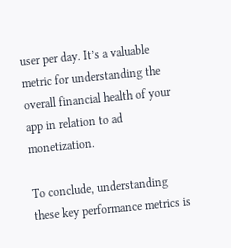user per day. It’s a valuable metric for understanding the overall financial health of your app in relation to ad monetization.

To conclude, understanding these key performance metrics is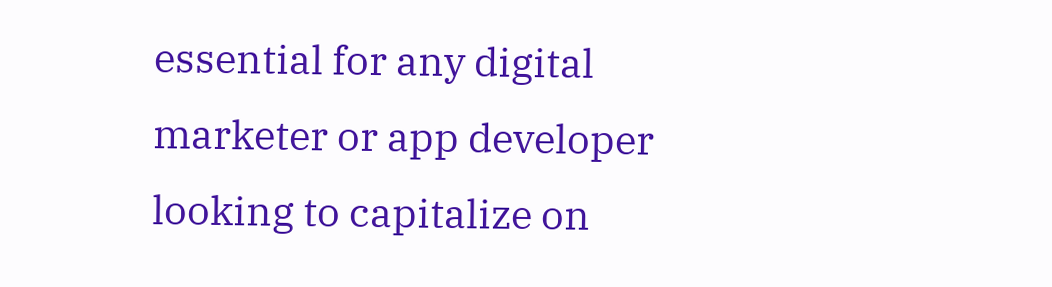essential for any digital marketer or app developer looking to capitalize on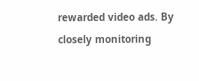rewarded video ads. By closely monitoring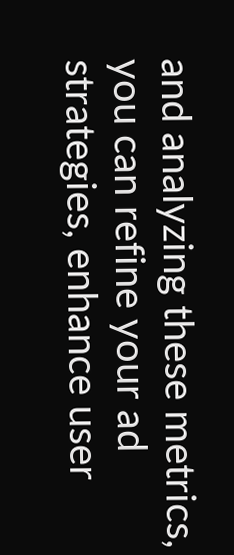and analyzing these metrics, you can refine your ad strategies, enhance user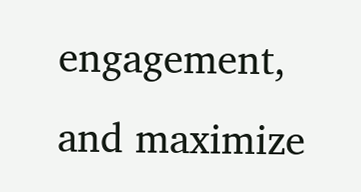engagement, and maximize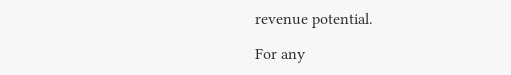revenue potential.

For any